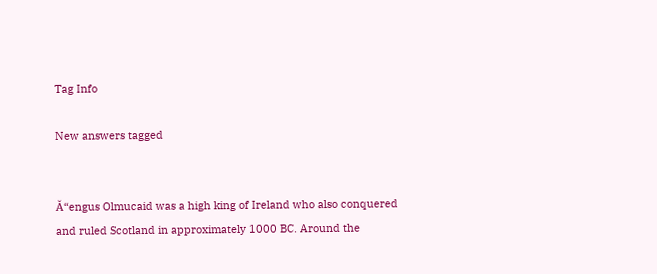Tag Info

New answers tagged


Ă“engus Olmucaid was a high king of Ireland who also conquered and ruled Scotland in approximately 1000 BC. Around the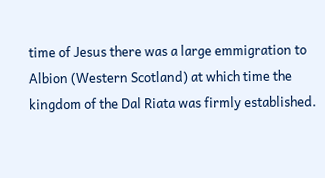time of Jesus there was a large emmigration to Albion (Western Scotland) at which time the kingdom of the Dal Riata was firmly established.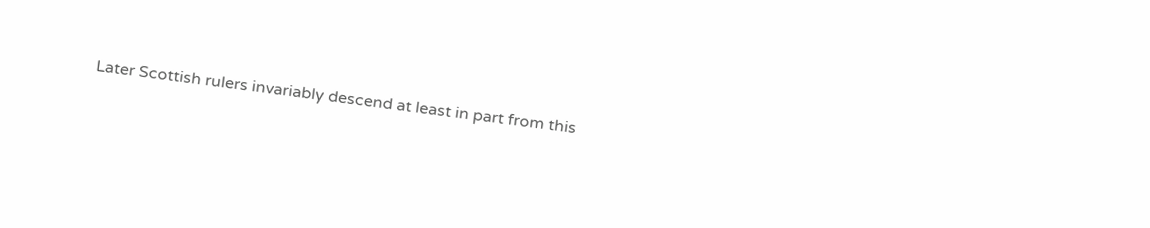Later Scottish rulers invariably descend at least in part from this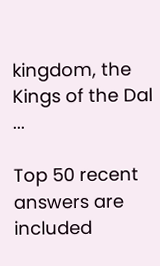kingdom, the Kings of the Dal ...

Top 50 recent answers are included